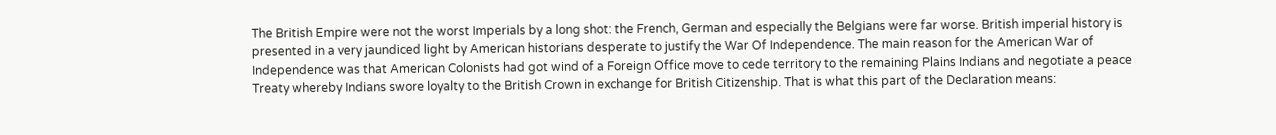The British Empire were not the worst Imperials by a long shot: the French, German and especially the Belgians were far worse. British imperial history is presented in a very jaundiced light by American historians desperate to justify the War Of Independence. The main reason for the American War of Independence was that American Colonists had got wind of a Foreign Office move to cede territory to the remaining Plains Indians and negotiate a peace Treaty whereby Indians swore loyalty to the British Crown in exchange for British Citizenship. That is what this part of the Declaration means: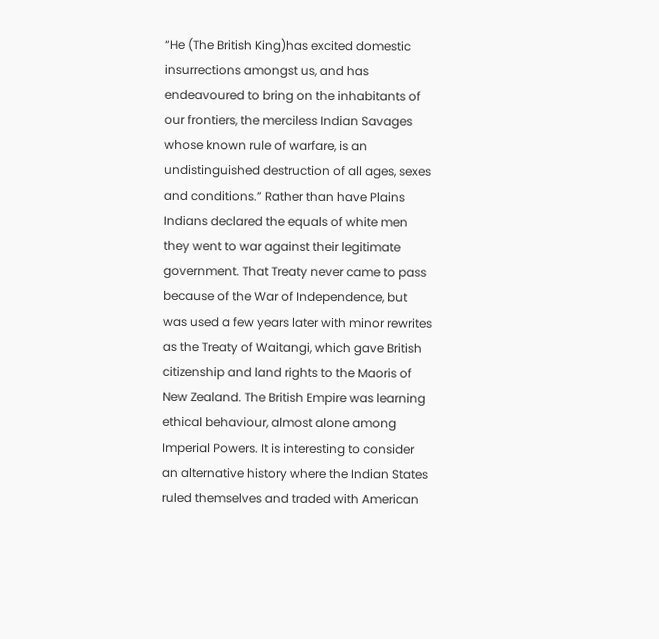“He (The British King)has excited domestic insurrections amongst us, and has endeavoured to bring on the inhabitants of our frontiers, the merciless Indian Savages whose known rule of warfare, is an undistinguished destruction of all ages, sexes and conditions.” Rather than have Plains Indians declared the equals of white men they went to war against their legitimate government. That Treaty never came to pass because of the War of Independence, but was used a few years later with minor rewrites as the Treaty of Waitangi, which gave British citizenship and land rights to the Maoris of New Zealand. The British Empire was learning ethical behaviour, almost alone among Imperial Powers. It is interesting to consider an alternative history where the Indian States ruled themselves and traded with American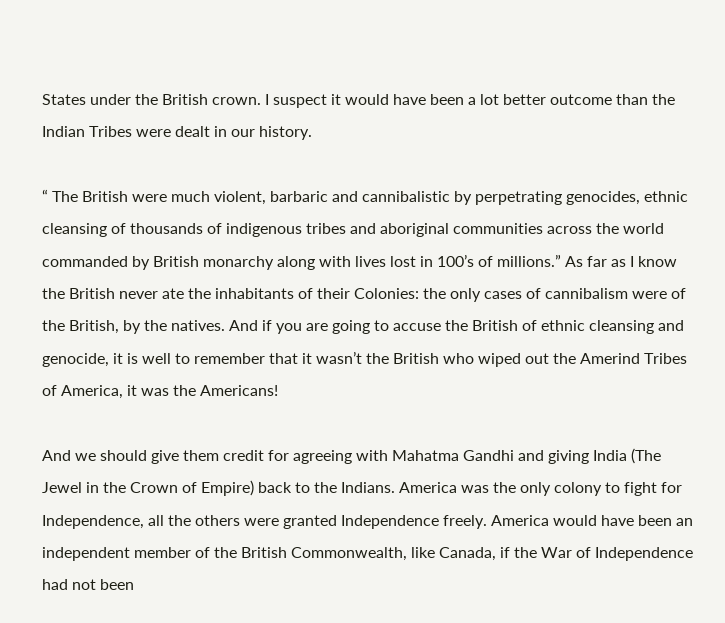States under the British crown. I suspect it would have been a lot better outcome than the Indian Tribes were dealt in our history.

“ The British were much violent, barbaric and cannibalistic by perpetrating genocides, ethnic cleansing of thousands of indigenous tribes and aboriginal communities across the world commanded by British monarchy along with lives lost in 100’s of millions.” As far as I know the British never ate the inhabitants of their Colonies: the only cases of cannibalism were of the British, by the natives. And if you are going to accuse the British of ethnic cleansing and genocide, it is well to remember that it wasn’t the British who wiped out the Amerind Tribes of America, it was the Americans!

And we should give them credit for agreeing with Mahatma Gandhi and giving India (The Jewel in the Crown of Empire) back to the Indians. America was the only colony to fight for Independence, all the others were granted Independence freely. America would have been an independent member of the British Commonwealth, like Canada, if the War of Independence had not been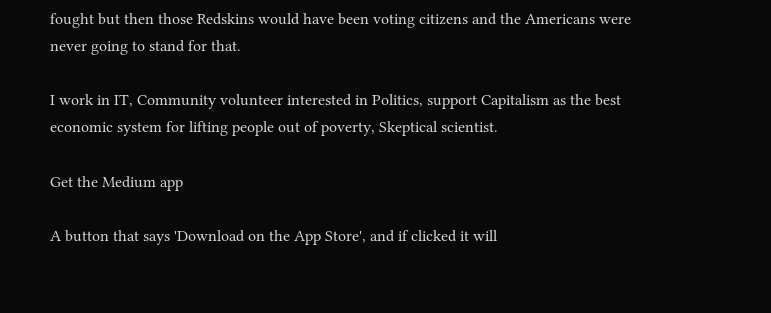fought but then those Redskins would have been voting citizens and the Americans were never going to stand for that.

I work in IT, Community volunteer interested in Politics, support Capitalism as the best economic system for lifting people out of poverty, Skeptical scientist.

Get the Medium app

A button that says 'Download on the App Store', and if clicked it will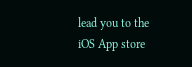lead you to the iOS App store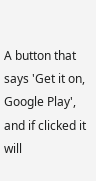A button that says 'Get it on, Google Play', and if clicked it will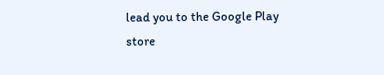lead you to the Google Play store